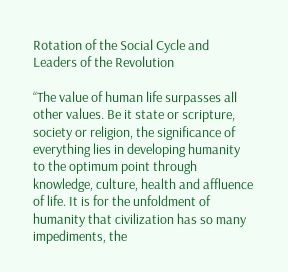Rotation of the Social Cycle and Leaders of the Revolution

“The value of human life surpasses all other values. Be it state or scripture, society or religion, the significance of everything lies in developing humanity to the optimum point through knowledge, culture, health and affluence of life. It is for the unfoldment of humanity that civilization has so many impediments, the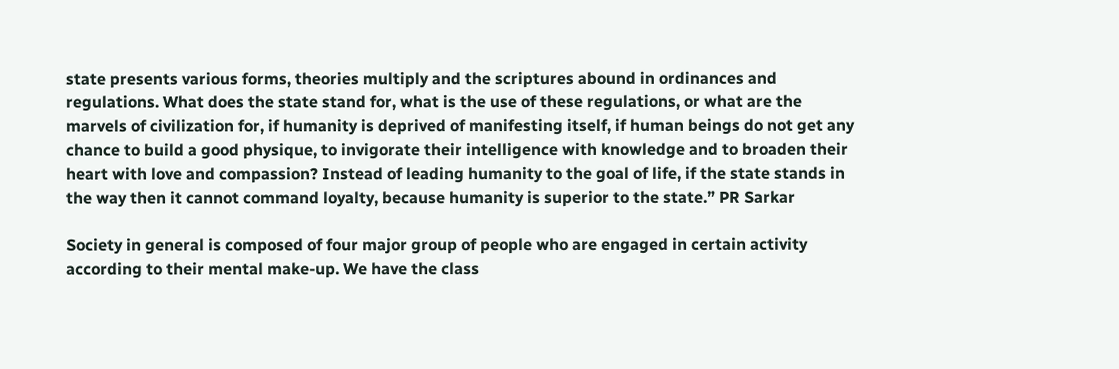state presents various forms, theories multiply and the scriptures abound in ordinances and regulations. What does the state stand for, what is the use of these regulations, or what are the marvels of civilization for, if humanity is deprived of manifesting itself, if human beings do not get any chance to build a good physique, to invigorate their intelligence with knowledge and to broaden their heart with love and compassion? Instead of leading humanity to the goal of life, if the state stands in the way then it cannot command loyalty, because humanity is superior to the state.” PR Sarkar

Society in general is composed of four major group of people who are engaged in certain activity according to their mental make-up. We have the class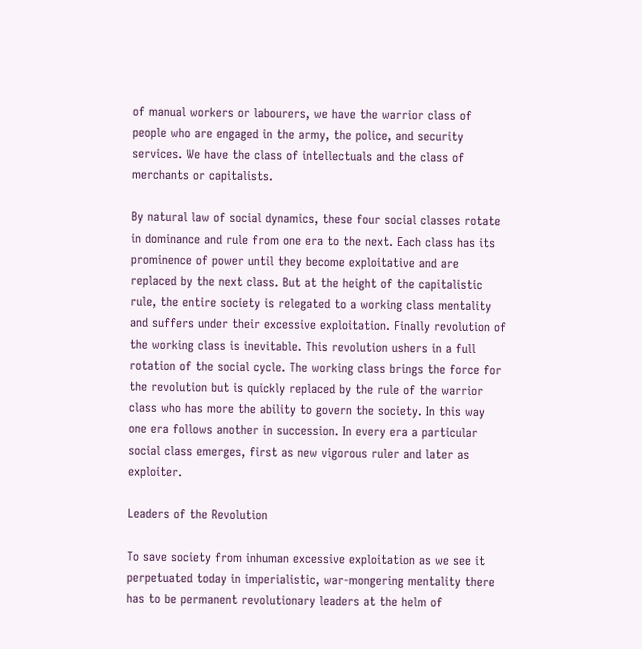of manual workers or labourers, we have the warrior class of people who are engaged in the army, the police, and security services. We have the class of intellectuals and the class of merchants or capitalists.

By natural law of social dynamics, these four social classes rotate in dominance and rule from one era to the next. Each class has its prominence of power until they become exploitative and are replaced by the next class. But at the height of the capitalistic rule, the entire society is relegated to a working class mentality and suffers under their excessive exploitation. Finally revolution of the working class is inevitable. This revolution ushers in a full rotation of the social cycle. The working class brings the force for the revolution but is quickly replaced by the rule of the warrior class who has more the ability to govern the society. In this way one era follows another in succession. In every era a particular social class emerges, first as new vigorous ruler and later as exploiter.

Leaders of the Revolution

To save society from inhuman excessive exploitation as we see it perpetuated today in imperialistic, war-mongering mentality there has to be permanent revolutionary leaders at the helm of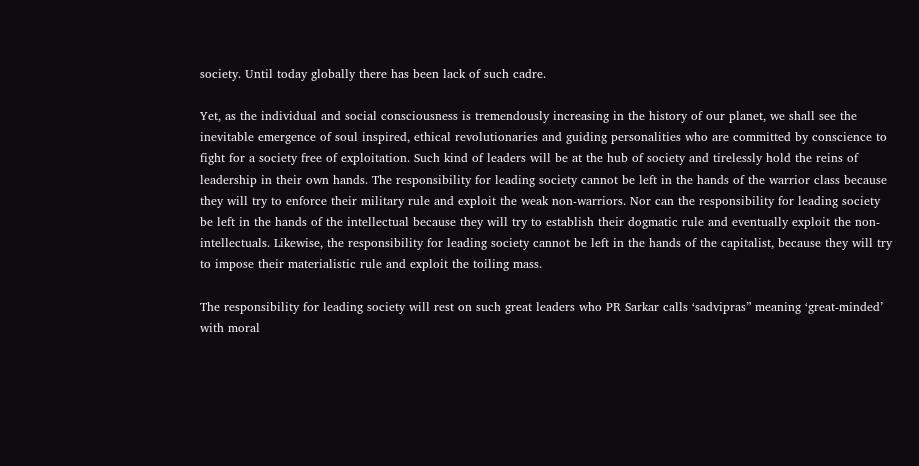society. Until today globally there has been lack of such cadre.

Yet, as the individual and social consciousness is tremendously increasing in the history of our planet, we shall see the inevitable emergence of soul inspired, ethical revolutionaries and guiding personalities who are committed by conscience to fight for a society free of exploitation. Such kind of leaders will be at the hub of society and tirelessly hold the reins of leadership in their own hands. The responsibility for leading society cannot be left in the hands of the warrior class because they will try to enforce their military rule and exploit the weak non-warriors. Nor can the responsibility for leading society be left in the hands of the intellectual because they will try to establish their dogmatic rule and eventually exploit the non-intellectuals. Likewise, the responsibility for leading society cannot be left in the hands of the capitalist, because they will try to impose their materialistic rule and exploit the toiling mass.

The responsibility for leading society will rest on such great leaders who PR Sarkar calls ‘sadvipras” meaning ‘great-minded’ with moral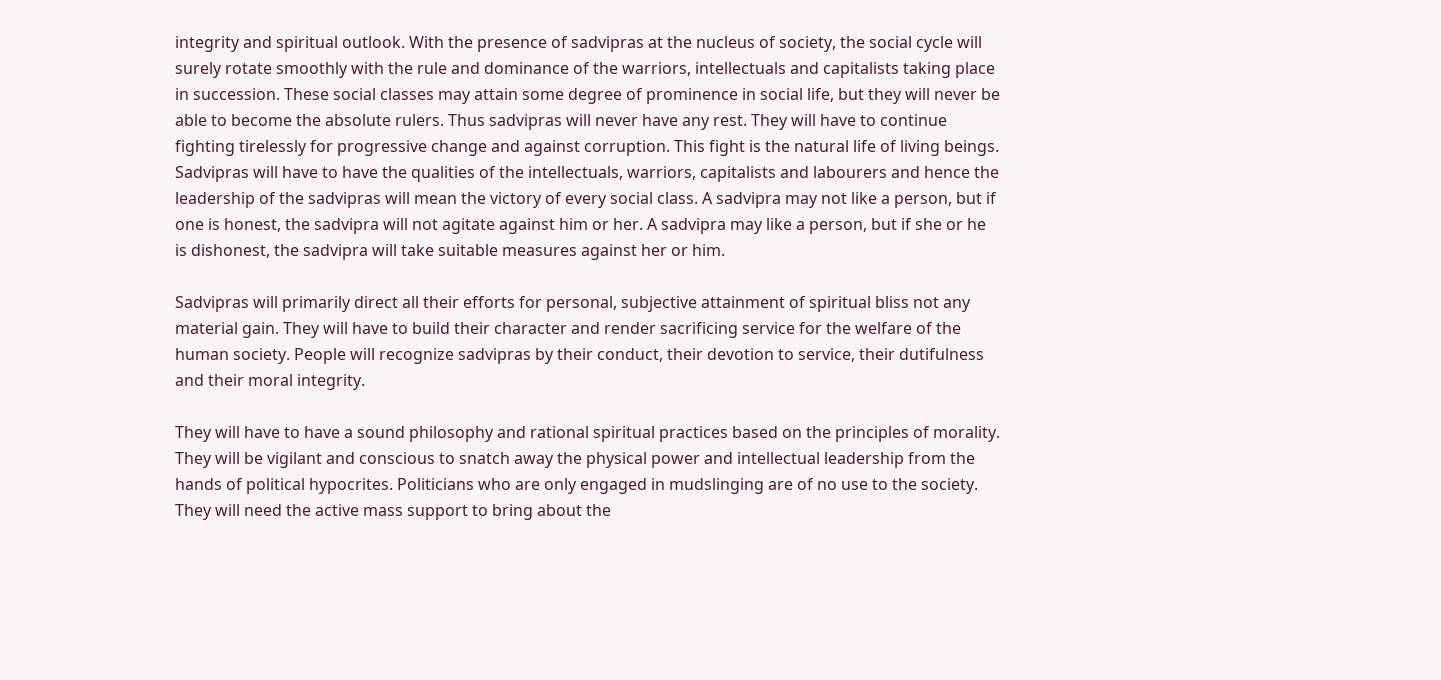integrity and spiritual outlook. With the presence of sadvipras at the nucleus of society, the social cycle will surely rotate smoothly with the rule and dominance of the warriors, intellectuals and capitalists taking place in succession. These social classes may attain some degree of prominence in social life, but they will never be able to become the absolute rulers. Thus sadvipras will never have any rest. They will have to continue fighting tirelessly for progressive change and against corruption. This fight is the natural life of living beings. Sadvipras will have to have the qualities of the intellectuals, warriors, capitalists and labourers and hence the leadership of the sadvipras will mean the victory of every social class. A sadvipra may not like a person, but if one is honest, the sadvipra will not agitate against him or her. A sadvipra may like a person, but if she or he is dishonest, the sadvipra will take suitable measures against her or him.

Sadvipras will primarily direct all their efforts for personal, subjective attainment of spiritual bliss not any material gain. They will have to build their character and render sacrificing service for the welfare of the human society. People will recognize sadvipras by their conduct, their devotion to service, their dutifulness and their moral integrity.

They will have to have a sound philosophy and rational spiritual practices based on the principles of morality. They will be vigilant and conscious to snatch away the physical power and intellectual leadership from the hands of political hypocrites. Politicians who are only engaged in mudslinging are of no use to the society. They will need the active mass support to bring about the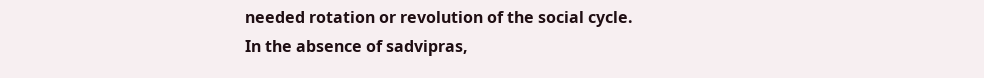needed rotation or revolution of the social cycle. In the absence of sadvipras,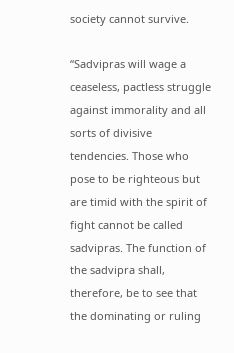society cannot survive.

“Sadvipras will wage a ceaseless, pactless struggle against immorality and all sorts of divisive tendencies. Those who pose to be righteous but are timid with the spirit of fight cannot be called sadvipras. The function of the sadvipra shall, therefore, be to see that the dominating or ruling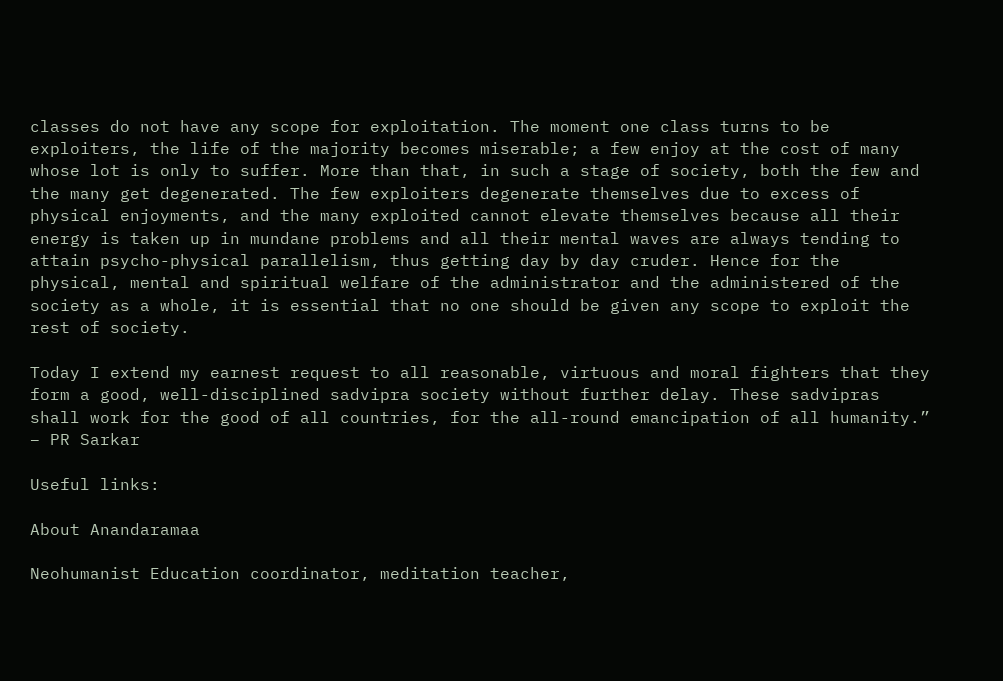classes do not have any scope for exploitation. The moment one class turns to be exploiters, the life of the majority becomes miserable; a few enjoy at the cost of many whose lot is only to suffer. More than that, in such a stage of society, both the few and the many get degenerated. The few exploiters degenerate themselves due to excess of physical enjoyments, and the many exploited cannot elevate themselves because all their energy is taken up in mundane problems and all their mental waves are always tending to attain psycho-physical parallelism, thus getting day by day cruder. Hence for the physical, mental and spiritual welfare of the administrator and the administered of the society as a whole, it is essential that no one should be given any scope to exploit the rest of society.

Today I extend my earnest request to all reasonable, virtuous and moral fighters that they form a good, well-disciplined sadvipra society without further delay. These sadvipras shall work for the good of all countries, for the all-round emancipation of all humanity.” – PR Sarkar

Useful links:

About Anandaramaa

Neohumanist Education coordinator, meditation teacher,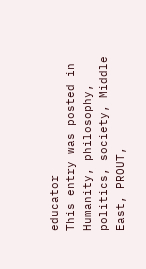educator
This entry was posted in Humanity, philosophy, politics, society, Middle East, PROUT,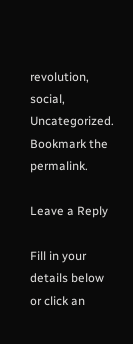revolution, social, Uncategorized. Bookmark the permalink.

Leave a Reply

Fill in your details below or click an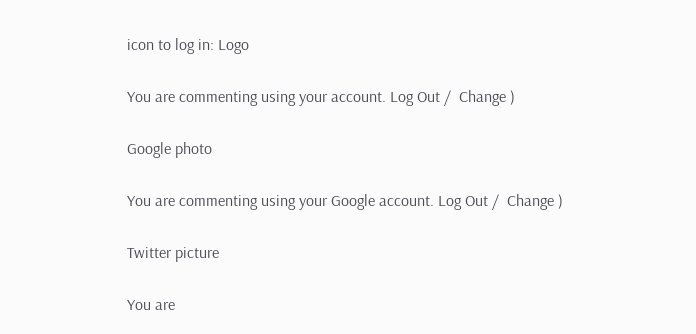icon to log in: Logo

You are commenting using your account. Log Out /  Change )

Google photo

You are commenting using your Google account. Log Out /  Change )

Twitter picture

You are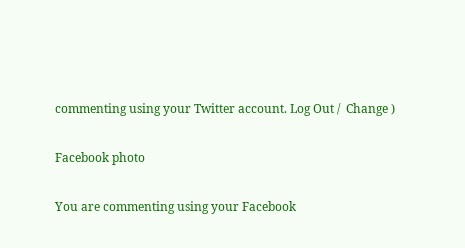commenting using your Twitter account. Log Out /  Change )

Facebook photo

You are commenting using your Facebook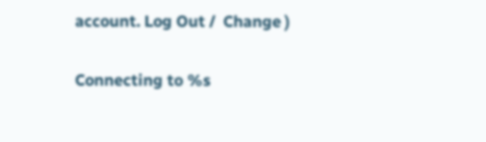account. Log Out /  Change )

Connecting to %s